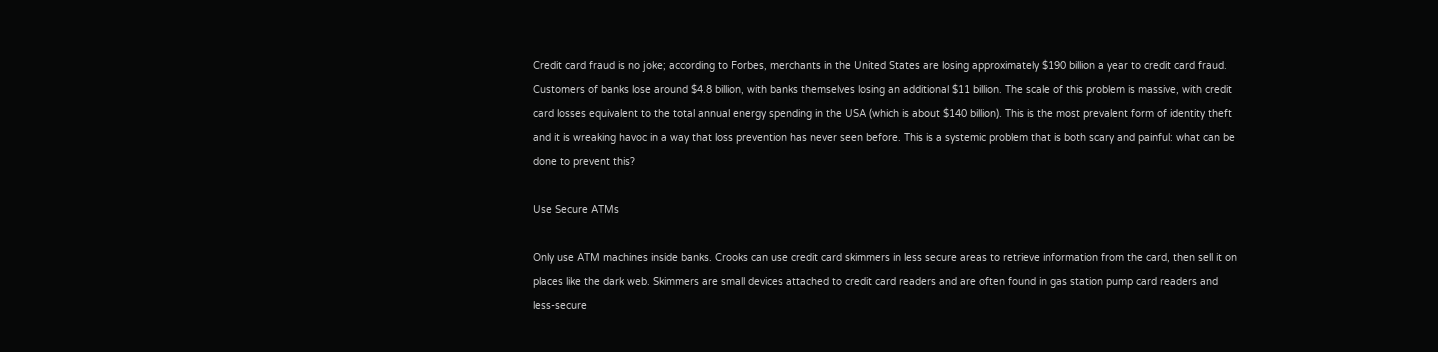Credit card fraud is no joke; according to Forbes, merchants in the United States are losing approximately $190 billion a year to credit card fraud. Customers of banks lose around $4.8 billion, with banks themselves losing an additional $11 billion. The scale of this problem is massive, with credit card losses equivalent to the total annual energy spending in the USA (which is about $140 billion). This is the most prevalent form of identity theft and it is wreaking havoc in a way that loss prevention has never seen before. This is a systemic problem that is both scary and painful: what can be done to prevent this?

Use Secure ATMs

Only use ATM machines inside banks. Crooks can use credit card skimmers in less secure areas to retrieve information from the card, then sell it on places like the dark web. Skimmers are small devices attached to credit card readers and are often found in gas station pump card readers and less-secure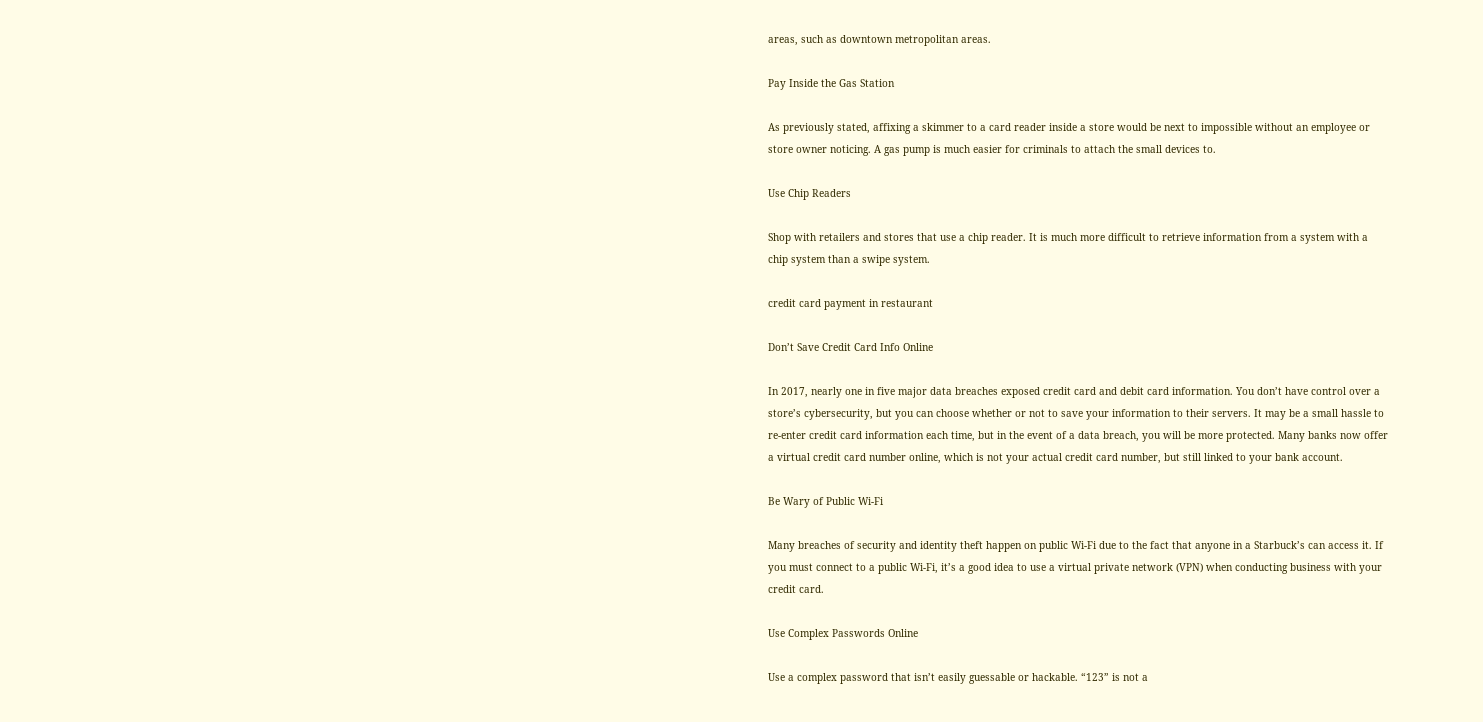areas, such as downtown metropolitan areas.

Pay Inside the Gas Station

As previously stated, affixing a skimmer to a card reader inside a store would be next to impossible without an employee or store owner noticing. A gas pump is much easier for criminals to attach the small devices to.

Use Chip Readers

Shop with retailers and stores that use a chip reader. It is much more difficult to retrieve information from a system with a chip system than a swipe system.

credit card payment in restaurant

Don’t Save Credit Card Info Online

In 2017, nearly one in five major data breaches exposed credit card and debit card information. You don’t have control over a store’s cybersecurity, but you can choose whether or not to save your information to their servers. It may be a small hassle to re-enter credit card information each time, but in the event of a data breach, you will be more protected. Many banks now offer a virtual credit card number online, which is not your actual credit card number, but still linked to your bank account.

Be Wary of Public Wi-Fi

Many breaches of security and identity theft happen on public Wi-Fi due to the fact that anyone in a Starbuck’s can access it. If you must connect to a public Wi-Fi, it’s a good idea to use a virtual private network (VPN) when conducting business with your credit card.

Use Complex Passwords Online

Use a complex password that isn’t easily guessable or hackable. “123” is not a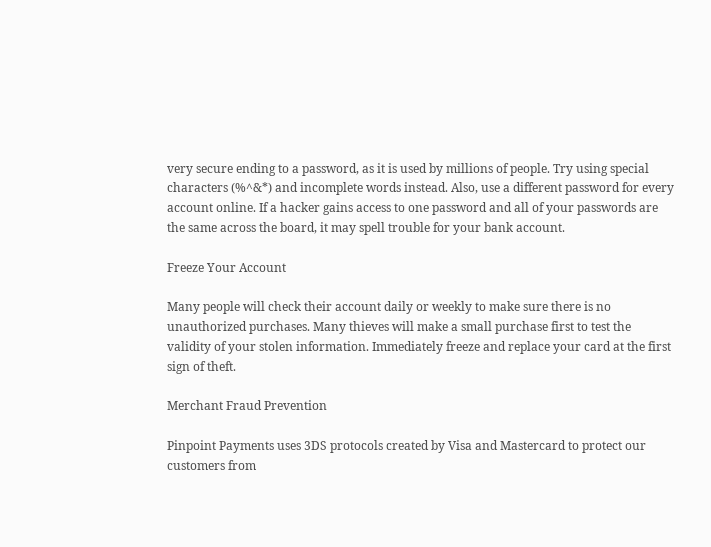very secure ending to a password, as it is used by millions of people. Try using special characters (%^&*) and incomplete words instead. Also, use a different password for every account online. If a hacker gains access to one password and all of your passwords are the same across the board, it may spell trouble for your bank account.

Freeze Your Account

Many people will check their account daily or weekly to make sure there is no unauthorized purchases. Many thieves will make a small purchase first to test the validity of your stolen information. Immediately freeze and replace your card at the first sign of theft.

Merchant Fraud Prevention

Pinpoint Payments uses 3DS protocols created by Visa and Mastercard to protect our customers from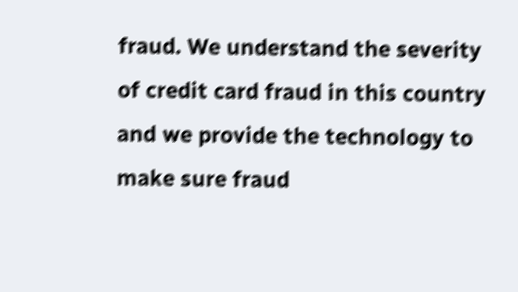fraud. We understand the severity of credit card fraud in this country and we provide the technology to make sure fraud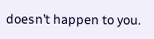doesn’t happen to you.